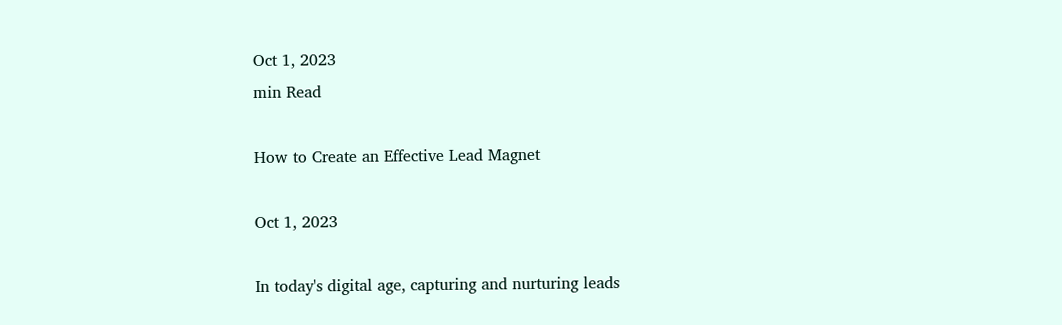Oct 1, 2023
min Read

How to Create an Effective Lead Magnet

Oct 1, 2023

In today's digital age, capturing and nurturing leads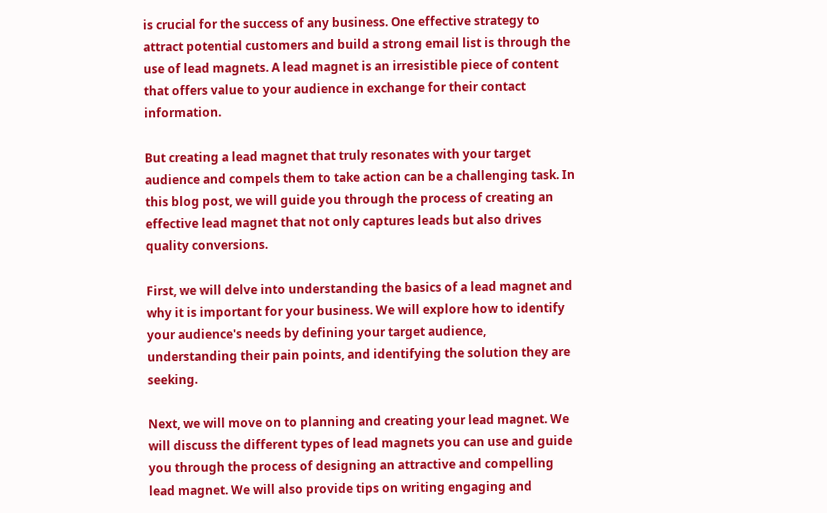is crucial for the success of any business. One effective strategy to attract potential customers and build a strong email list is through the use of lead magnets. A lead magnet is an irresistible piece of content that offers value to your audience in exchange for their contact information.

But creating a lead magnet that truly resonates with your target audience and compels them to take action can be a challenging task. In this blog post, we will guide you through the process of creating an effective lead magnet that not only captures leads but also drives quality conversions.

First, we will delve into understanding the basics of a lead magnet and why it is important for your business. We will explore how to identify your audience's needs by defining your target audience, understanding their pain points, and identifying the solution they are seeking.

Next, we will move on to planning and creating your lead magnet. We will discuss the different types of lead magnets you can use and guide you through the process of designing an attractive and compelling lead magnet. We will also provide tips on writing engaging and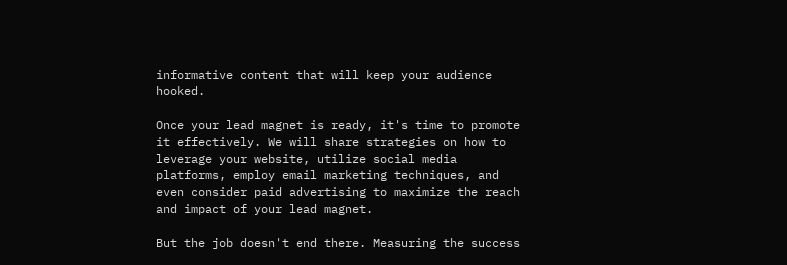informative content that will keep your audience hooked.

Once your lead magnet is ready, it's time to promote it effectively. We will share strategies on how to leverage your website, utilize social media platforms, employ email marketing techniques, and even consider paid advertising to maximize the reach and impact of your lead magnet.

But the job doesn't end there. Measuring the success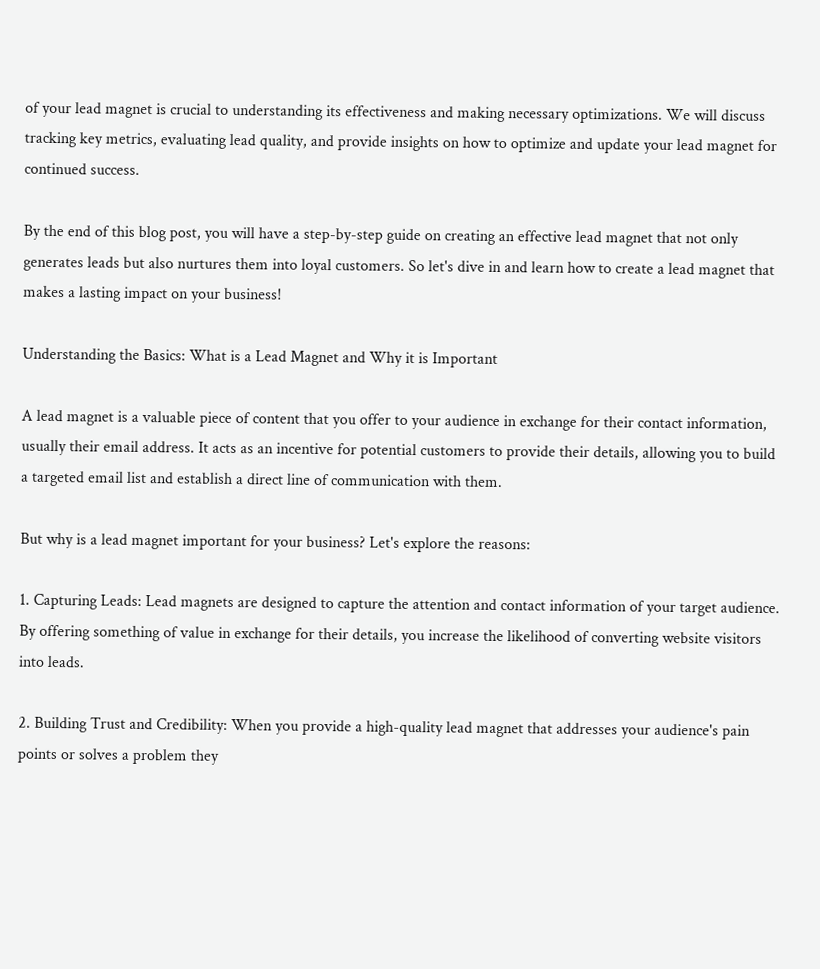of your lead magnet is crucial to understanding its effectiveness and making necessary optimizations. We will discuss tracking key metrics, evaluating lead quality, and provide insights on how to optimize and update your lead magnet for continued success.

By the end of this blog post, you will have a step-by-step guide on creating an effective lead magnet that not only generates leads but also nurtures them into loyal customers. So let's dive in and learn how to create a lead magnet that makes a lasting impact on your business!

Understanding the Basics: What is a Lead Magnet and Why it is Important

A lead magnet is a valuable piece of content that you offer to your audience in exchange for their contact information, usually their email address. It acts as an incentive for potential customers to provide their details, allowing you to build a targeted email list and establish a direct line of communication with them.

But why is a lead magnet important for your business? Let's explore the reasons:

1. Capturing Leads: Lead magnets are designed to capture the attention and contact information of your target audience. By offering something of value in exchange for their details, you increase the likelihood of converting website visitors into leads.

2. Building Trust and Credibility: When you provide a high-quality lead magnet that addresses your audience's pain points or solves a problem they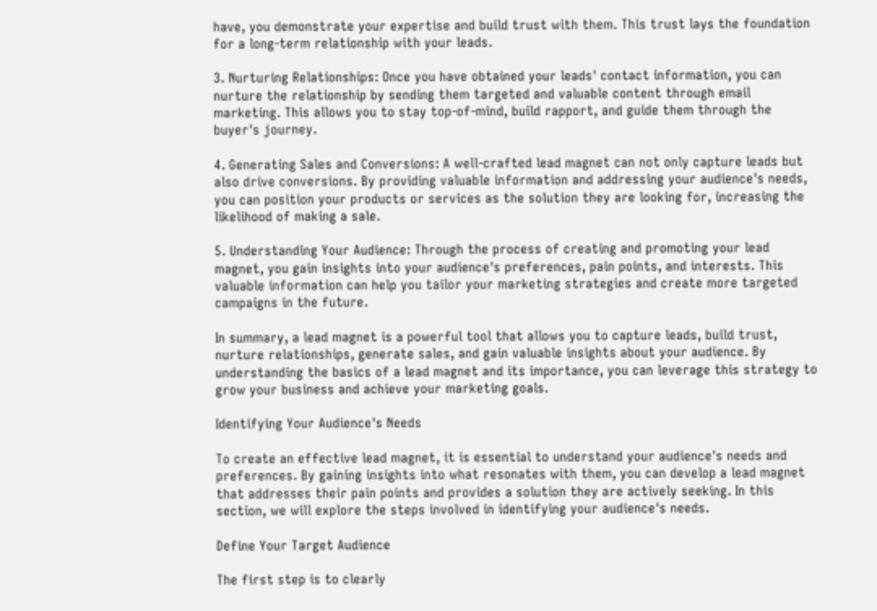have, you demonstrate your expertise and build trust with them. This trust lays the foundation for a long-term relationship with your leads.

3. Nurturing Relationships: Once you have obtained your leads' contact information, you can nurture the relationship by sending them targeted and valuable content through email marketing. This allows you to stay top-of-mind, build rapport, and guide them through the buyer's journey.

4. Generating Sales and Conversions: A well-crafted lead magnet can not only capture leads but also drive conversions. By providing valuable information and addressing your audience's needs, you can position your products or services as the solution they are looking for, increasing the likelihood of making a sale.

5. Understanding Your Audience: Through the process of creating and promoting your lead magnet, you gain insights into your audience's preferences, pain points, and interests. This valuable information can help you tailor your marketing strategies and create more targeted campaigns in the future.

In summary, a lead magnet is a powerful tool that allows you to capture leads, build trust, nurture relationships, generate sales, and gain valuable insights about your audience. By understanding the basics of a lead magnet and its importance, you can leverage this strategy to grow your business and achieve your marketing goals.

Identifying Your Audience's Needs

To create an effective lead magnet, it is essential to understand your audience's needs and preferences. By gaining insights into what resonates with them, you can develop a lead magnet that addresses their pain points and provides a solution they are actively seeking. In this section, we will explore the steps involved in identifying your audience's needs.

Define Your Target Audience

The first step is to clearly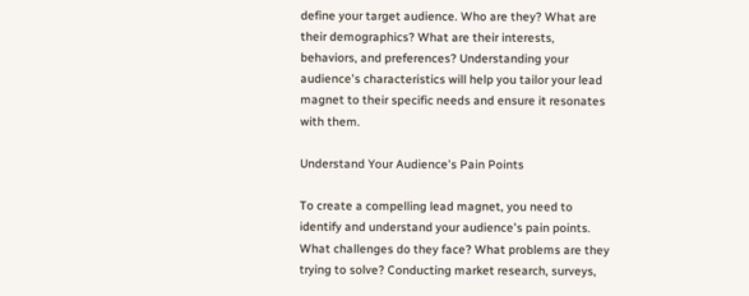define your target audience. Who are they? What are their demographics? What are their interests, behaviors, and preferences? Understanding your audience's characteristics will help you tailor your lead magnet to their specific needs and ensure it resonates with them.

Understand Your Audience's Pain Points

To create a compelling lead magnet, you need to identify and understand your audience's pain points. What challenges do they face? What problems are they trying to solve? Conducting market research, surveys,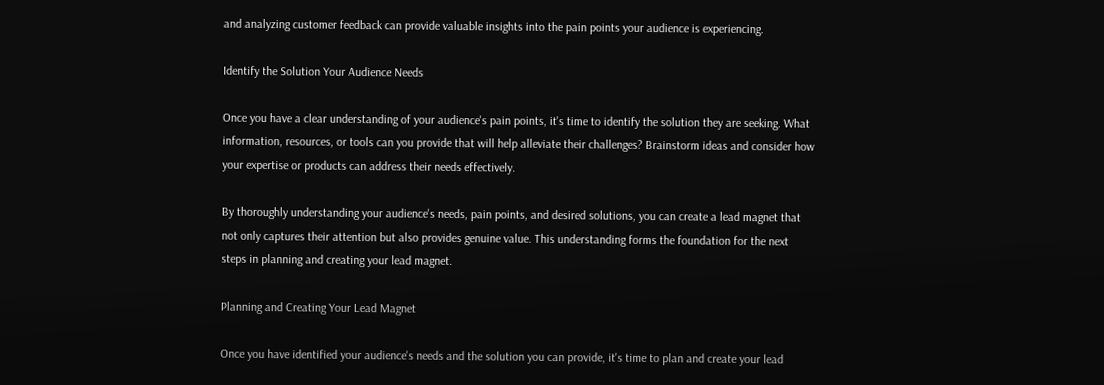and analyzing customer feedback can provide valuable insights into the pain points your audience is experiencing.

Identify the Solution Your Audience Needs

Once you have a clear understanding of your audience's pain points, it's time to identify the solution they are seeking. What information, resources, or tools can you provide that will help alleviate their challenges? Brainstorm ideas and consider how your expertise or products can address their needs effectively.

By thoroughly understanding your audience's needs, pain points, and desired solutions, you can create a lead magnet that not only captures their attention but also provides genuine value. This understanding forms the foundation for the next steps in planning and creating your lead magnet.

Planning and Creating Your Lead Magnet

Once you have identified your audience's needs and the solution you can provide, it's time to plan and create your lead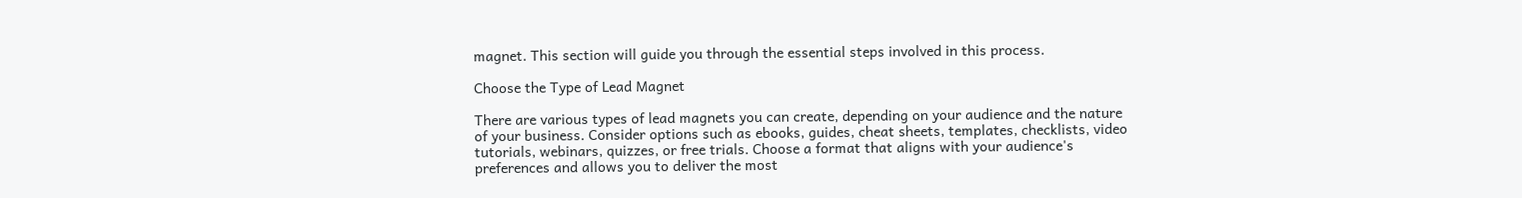magnet. This section will guide you through the essential steps involved in this process.

Choose the Type of Lead Magnet

There are various types of lead magnets you can create, depending on your audience and the nature of your business. Consider options such as ebooks, guides, cheat sheets, templates, checklists, video tutorials, webinars, quizzes, or free trials. Choose a format that aligns with your audience's preferences and allows you to deliver the most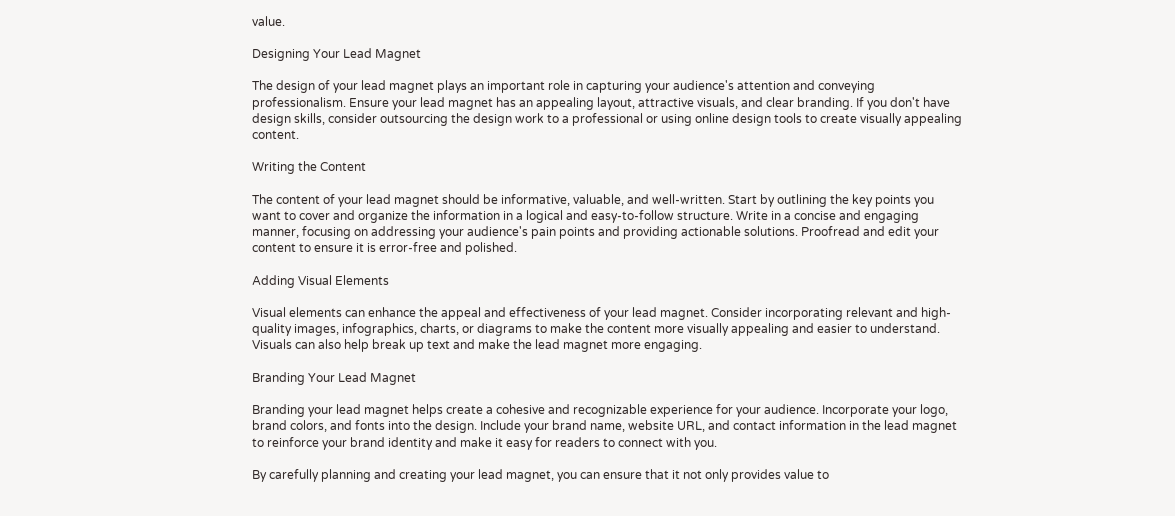value.

Designing Your Lead Magnet

The design of your lead magnet plays an important role in capturing your audience's attention and conveying professionalism. Ensure your lead magnet has an appealing layout, attractive visuals, and clear branding. If you don't have design skills, consider outsourcing the design work to a professional or using online design tools to create visually appealing content.

Writing the Content

The content of your lead magnet should be informative, valuable, and well-written. Start by outlining the key points you want to cover and organize the information in a logical and easy-to-follow structure. Write in a concise and engaging manner, focusing on addressing your audience's pain points and providing actionable solutions. Proofread and edit your content to ensure it is error-free and polished.

Adding Visual Elements

Visual elements can enhance the appeal and effectiveness of your lead magnet. Consider incorporating relevant and high-quality images, infographics, charts, or diagrams to make the content more visually appealing and easier to understand. Visuals can also help break up text and make the lead magnet more engaging.

Branding Your Lead Magnet

Branding your lead magnet helps create a cohesive and recognizable experience for your audience. Incorporate your logo, brand colors, and fonts into the design. Include your brand name, website URL, and contact information in the lead magnet to reinforce your brand identity and make it easy for readers to connect with you.

By carefully planning and creating your lead magnet, you can ensure that it not only provides value to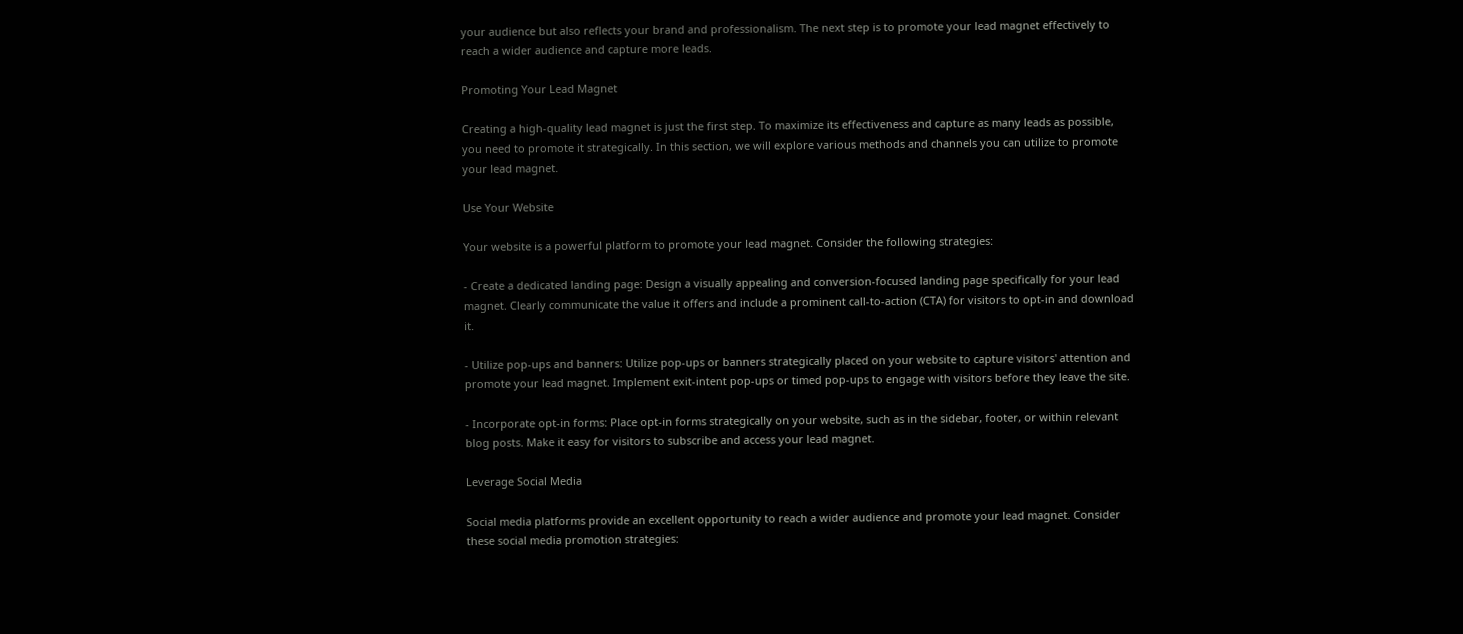your audience but also reflects your brand and professionalism. The next step is to promote your lead magnet effectively to reach a wider audience and capture more leads.

Promoting Your Lead Magnet

Creating a high-quality lead magnet is just the first step. To maximize its effectiveness and capture as many leads as possible, you need to promote it strategically. In this section, we will explore various methods and channels you can utilize to promote your lead magnet.

Use Your Website

Your website is a powerful platform to promote your lead magnet. Consider the following strategies:

- Create a dedicated landing page: Design a visually appealing and conversion-focused landing page specifically for your lead magnet. Clearly communicate the value it offers and include a prominent call-to-action (CTA) for visitors to opt-in and download it.

- Utilize pop-ups and banners: Utilize pop-ups or banners strategically placed on your website to capture visitors' attention and promote your lead magnet. Implement exit-intent pop-ups or timed pop-ups to engage with visitors before they leave the site.

- Incorporate opt-in forms: Place opt-in forms strategically on your website, such as in the sidebar, footer, or within relevant blog posts. Make it easy for visitors to subscribe and access your lead magnet.

Leverage Social Media

Social media platforms provide an excellent opportunity to reach a wider audience and promote your lead magnet. Consider these social media promotion strategies: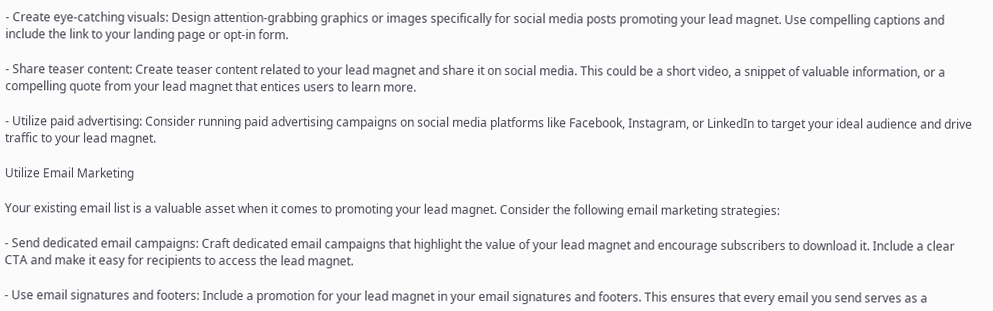- Create eye-catching visuals: Design attention-grabbing graphics or images specifically for social media posts promoting your lead magnet. Use compelling captions and include the link to your landing page or opt-in form.

- Share teaser content: Create teaser content related to your lead magnet and share it on social media. This could be a short video, a snippet of valuable information, or a compelling quote from your lead magnet that entices users to learn more.

- Utilize paid advertising: Consider running paid advertising campaigns on social media platforms like Facebook, Instagram, or LinkedIn to target your ideal audience and drive traffic to your lead magnet.

Utilize Email Marketing

Your existing email list is a valuable asset when it comes to promoting your lead magnet. Consider the following email marketing strategies:

- Send dedicated email campaigns: Craft dedicated email campaigns that highlight the value of your lead magnet and encourage subscribers to download it. Include a clear CTA and make it easy for recipients to access the lead magnet.

- Use email signatures and footers: Include a promotion for your lead magnet in your email signatures and footers. This ensures that every email you send serves as a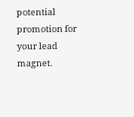potential promotion for your lead magnet.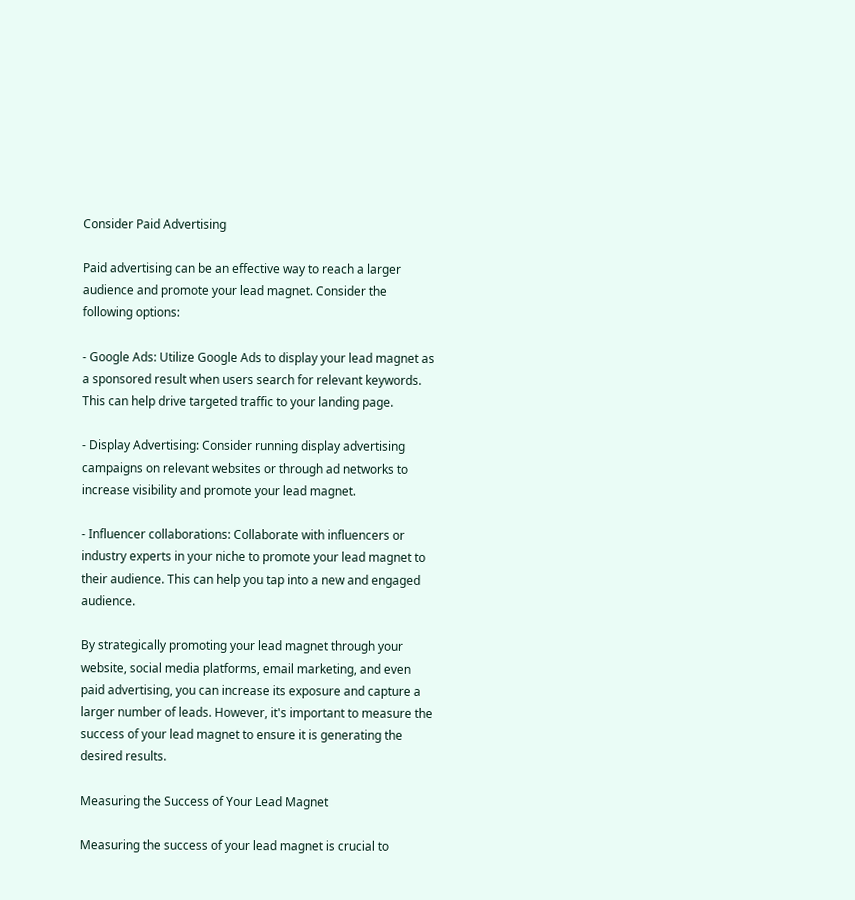Consider Paid Advertising

Paid advertising can be an effective way to reach a larger audience and promote your lead magnet. Consider the following options:

- Google Ads: Utilize Google Ads to display your lead magnet as a sponsored result when users search for relevant keywords. This can help drive targeted traffic to your landing page.

- Display Advertising: Consider running display advertising campaigns on relevant websites or through ad networks to increase visibility and promote your lead magnet.

- Influencer collaborations: Collaborate with influencers or industry experts in your niche to promote your lead magnet to their audience. This can help you tap into a new and engaged audience.

By strategically promoting your lead magnet through your website, social media platforms, email marketing, and even paid advertising, you can increase its exposure and capture a larger number of leads. However, it's important to measure the success of your lead magnet to ensure it is generating the desired results.

Measuring the Success of Your Lead Magnet

Measuring the success of your lead magnet is crucial to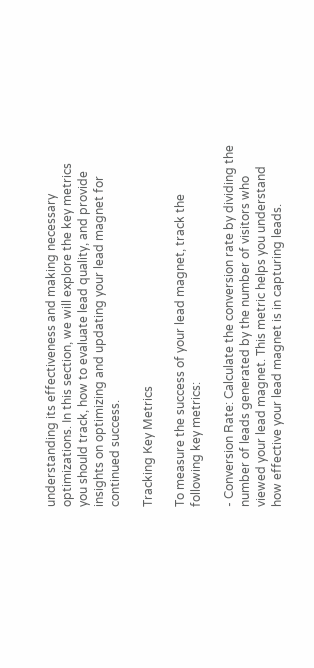understanding its effectiveness and making necessary optimizations. In this section, we will explore the key metrics you should track, how to evaluate lead quality, and provide insights on optimizing and updating your lead magnet for continued success.

Tracking Key Metrics

To measure the success of your lead magnet, track the following key metrics:

- Conversion Rate: Calculate the conversion rate by dividing the number of leads generated by the number of visitors who viewed your lead magnet. This metric helps you understand how effective your lead magnet is in capturing leads.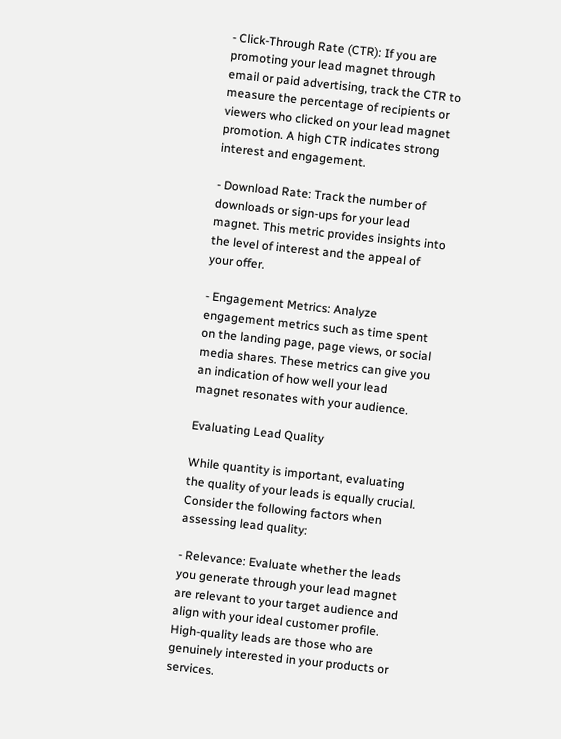- Click-Through Rate (CTR): If you are promoting your lead magnet through email or paid advertising, track the CTR to measure the percentage of recipients or viewers who clicked on your lead magnet promotion. A high CTR indicates strong interest and engagement.

- Download Rate: Track the number of downloads or sign-ups for your lead magnet. This metric provides insights into the level of interest and the appeal of your offer.

- Engagement Metrics: Analyze engagement metrics such as time spent on the landing page, page views, or social media shares. These metrics can give you an indication of how well your lead magnet resonates with your audience.

Evaluating Lead Quality

While quantity is important, evaluating the quality of your leads is equally crucial. Consider the following factors when assessing lead quality:

- Relevance: Evaluate whether the leads you generate through your lead magnet are relevant to your target audience and align with your ideal customer profile. High-quality leads are those who are genuinely interested in your products or services.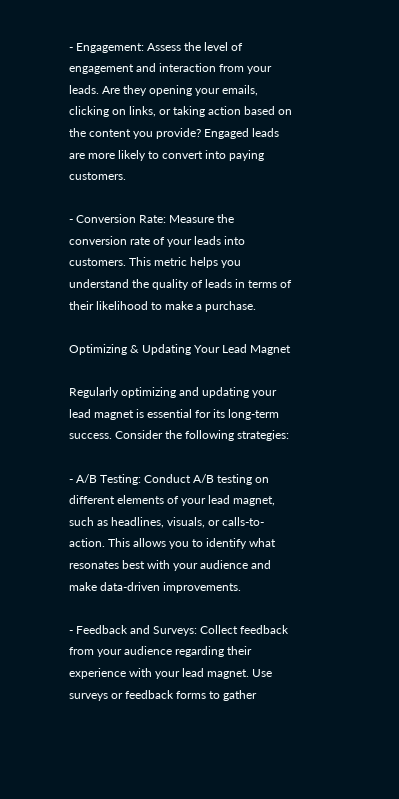- Engagement: Assess the level of engagement and interaction from your leads. Are they opening your emails, clicking on links, or taking action based on the content you provide? Engaged leads are more likely to convert into paying customers.

- Conversion Rate: Measure the conversion rate of your leads into customers. This metric helps you understand the quality of leads in terms of their likelihood to make a purchase.

Optimizing & Updating Your Lead Magnet

Regularly optimizing and updating your lead magnet is essential for its long-term success. Consider the following strategies:

- A/B Testing: Conduct A/B testing on different elements of your lead magnet, such as headlines, visuals, or calls-to-action. This allows you to identify what resonates best with your audience and make data-driven improvements.

- Feedback and Surveys: Collect feedback from your audience regarding their experience with your lead magnet. Use surveys or feedback forms to gather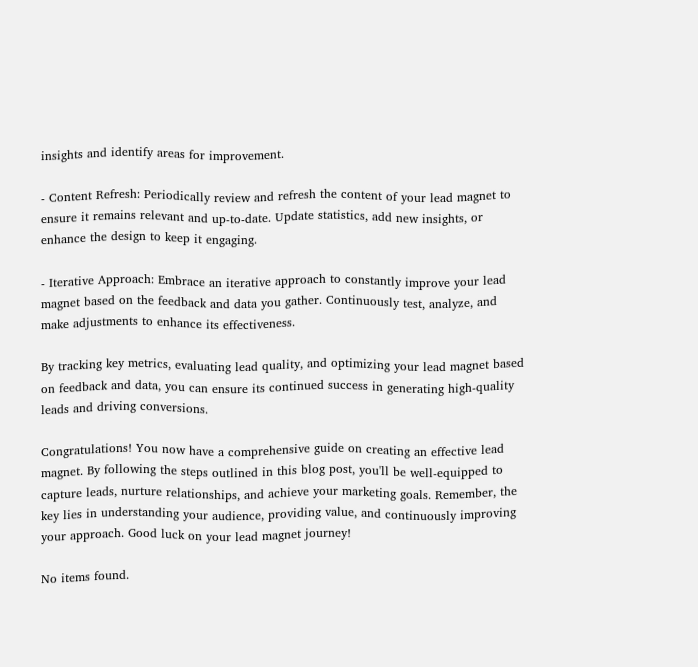insights and identify areas for improvement.

- Content Refresh: Periodically review and refresh the content of your lead magnet to ensure it remains relevant and up-to-date. Update statistics, add new insights, or enhance the design to keep it engaging.

- Iterative Approach: Embrace an iterative approach to constantly improve your lead magnet based on the feedback and data you gather. Continuously test, analyze, and make adjustments to enhance its effectiveness.

By tracking key metrics, evaluating lead quality, and optimizing your lead magnet based on feedback and data, you can ensure its continued success in generating high-quality leads and driving conversions.

Congratulations! You now have a comprehensive guide on creating an effective lead magnet. By following the steps outlined in this blog post, you'll be well-equipped to capture leads, nurture relationships, and achieve your marketing goals. Remember, the key lies in understanding your audience, providing value, and continuously improving your approach. Good luck on your lead magnet journey!

No items found.